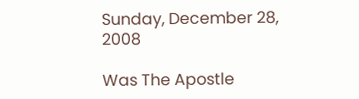Sunday, December 28, 2008

Was The Apostle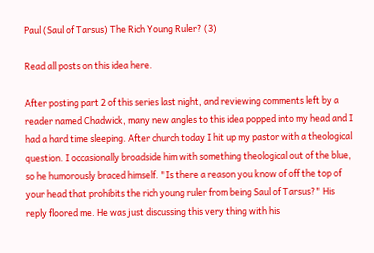Paul (Saul of Tarsus) The Rich Young Ruler? (3)

Read all posts on this idea here.

After posting part 2 of this series last night, and reviewing comments left by a reader named Chadwick, many new angles to this idea popped into my head and I had a hard time sleeping. After church today I hit up my pastor with a theological question. I occasionally broadside him with something theological out of the blue, so he humorously braced himself. "Is there a reason you know of off the top of your head that prohibits the rich young ruler from being Saul of Tarsus?" His reply floored me. He was just discussing this very thing with his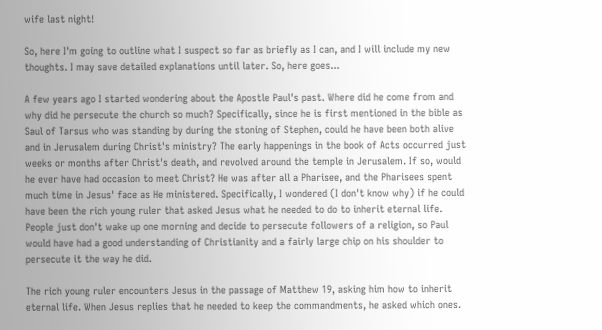wife last night!

So, here I'm going to outline what I suspect so far as briefly as I can, and I will include my new thoughts. I may save detailed explanations until later. So, here goes...

A few years ago I started wondering about the Apostle Paul's past. Where did he come from and why did he persecute the church so much? Specifically, since he is first mentioned in the bible as Saul of Tarsus who was standing by during the stoning of Stephen, could he have been both alive and in Jerusalem during Christ's ministry? The early happenings in the book of Acts occurred just weeks or months after Christ's death, and revolved around the temple in Jerusalem. If so, would he ever have had occasion to meet Christ? He was after all a Pharisee, and the Pharisees spent much time in Jesus' face as He ministered. Specifically, I wondered (I don't know why) if he could have been the rich young ruler that asked Jesus what he needed to do to inherit eternal life. People just don't wake up one morning and decide to persecute followers of a religion, so Paul would have had a good understanding of Christianity and a fairly large chip on his shoulder to persecute it the way he did.

The rich young ruler encounters Jesus in the passage of Matthew 19, asking him how to inherit eternal life. When Jesus replies that he needed to keep the commandments, he asked which ones.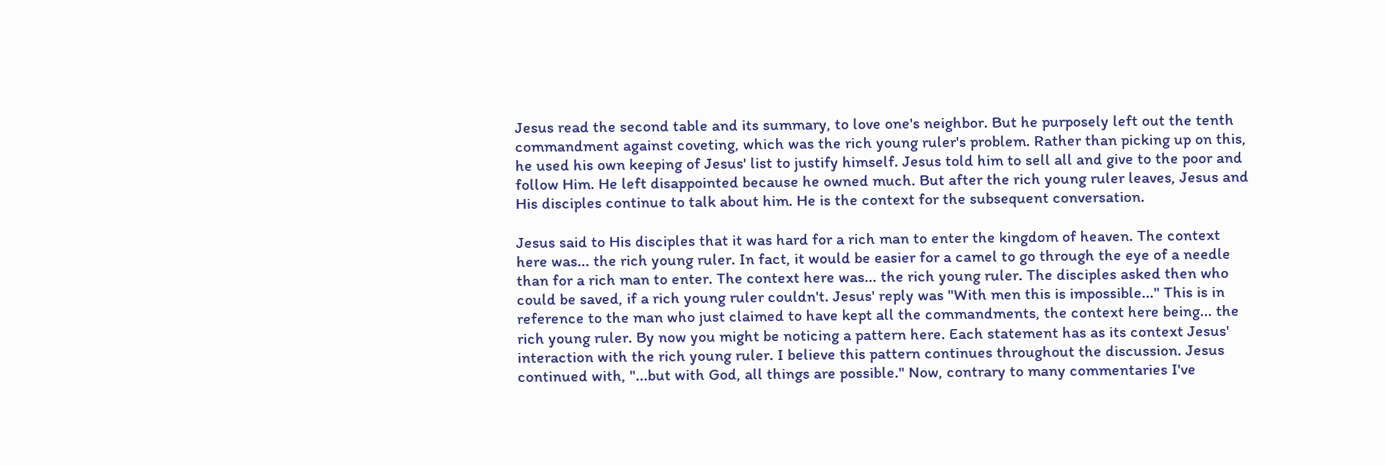Jesus read the second table and its summary, to love one's neighbor. But he purposely left out the tenth commandment against coveting, which was the rich young ruler's problem. Rather than picking up on this, he used his own keeping of Jesus' list to justify himself. Jesus told him to sell all and give to the poor and follow Him. He left disappointed because he owned much. But after the rich young ruler leaves, Jesus and His disciples continue to talk about him. He is the context for the subsequent conversation.

Jesus said to His disciples that it was hard for a rich man to enter the kingdom of heaven. The context here was... the rich young ruler. In fact, it would be easier for a camel to go through the eye of a needle than for a rich man to enter. The context here was... the rich young ruler. The disciples asked then who could be saved, if a rich young ruler couldn't. Jesus' reply was "With men this is impossible..." This is in reference to the man who just claimed to have kept all the commandments, the context here being... the rich young ruler. By now you might be noticing a pattern here. Each statement has as its context Jesus' interaction with the rich young ruler. I believe this pattern continues throughout the discussion. Jesus continued with, "...but with God, all things are possible." Now, contrary to many commentaries I've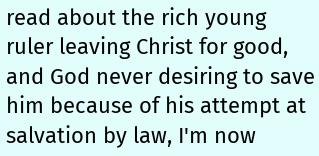read about the rich young ruler leaving Christ for good, and God never desiring to save him because of his attempt at salvation by law, I'm now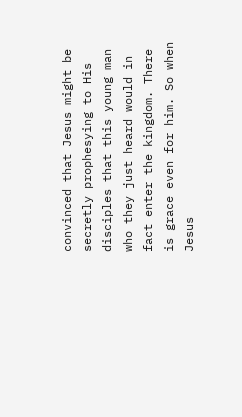convinced that Jesus might be secretly prophesying to His disciples that this young man who they just heard would in fact enter the kingdom. There is grace even for him. So when Jesus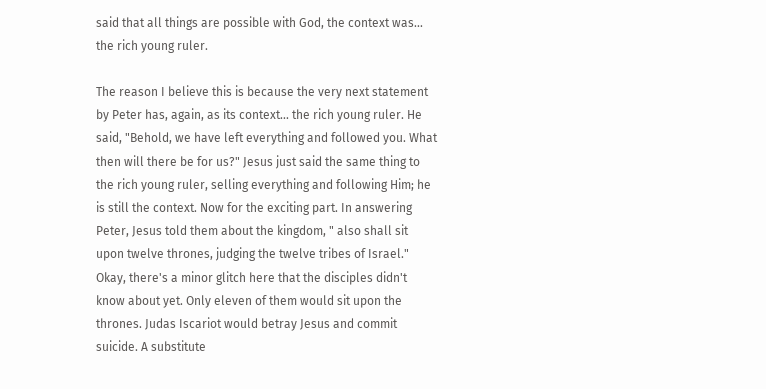said that all things are possible with God, the context was... the rich young ruler.

The reason I believe this is because the very next statement by Peter has, again, as its context... the rich young ruler. He said, "Behold, we have left everything and followed you. What then will there be for us?" Jesus just said the same thing to the rich young ruler, selling everything and following Him; he is still the context. Now for the exciting part. In answering Peter, Jesus told them about the kingdom, " also shall sit upon twelve thrones, judging the twelve tribes of Israel." Okay, there's a minor glitch here that the disciples didn't know about yet. Only eleven of them would sit upon the thrones. Judas Iscariot would betray Jesus and commit suicide. A substitute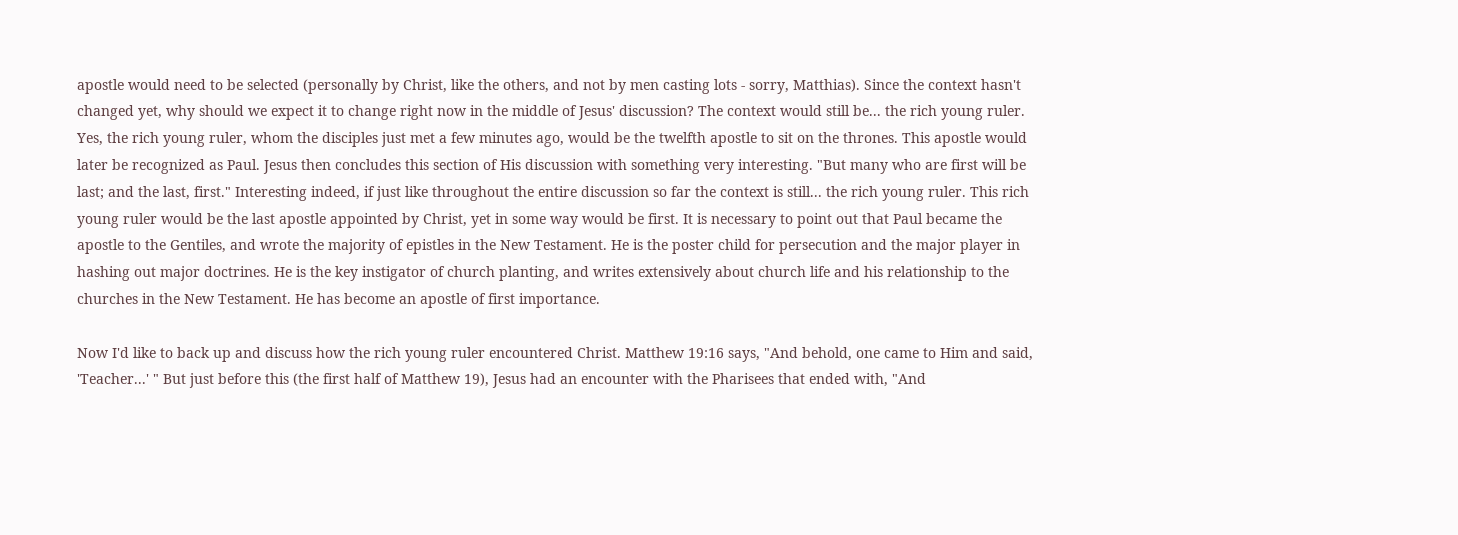apostle would need to be selected (personally by Christ, like the others, and not by men casting lots - sorry, Matthias). Since the context hasn't changed yet, why should we expect it to change right now in the middle of Jesus' discussion? The context would still be... the rich young ruler. Yes, the rich young ruler, whom the disciples just met a few minutes ago, would be the twelfth apostle to sit on the thrones. This apostle would later be recognized as Paul. Jesus then concludes this section of His discussion with something very interesting. "But many who are first will be last; and the last, first." Interesting indeed, if just like throughout the entire discussion so far the context is still... the rich young ruler. This rich young ruler would be the last apostle appointed by Christ, yet in some way would be first. It is necessary to point out that Paul became the apostle to the Gentiles, and wrote the majority of epistles in the New Testament. He is the poster child for persecution and the major player in hashing out major doctrines. He is the key instigator of church planting, and writes extensively about church life and his relationship to the churches in the New Testament. He has become an apostle of first importance.

Now I'd like to back up and discuss how the rich young ruler encountered Christ. Matthew 19:16 says, "And behold, one came to Him and said, 'Teacher...' " But just before this (the first half of Matthew 19), Jesus had an encounter with the Pharisees that ended with, "And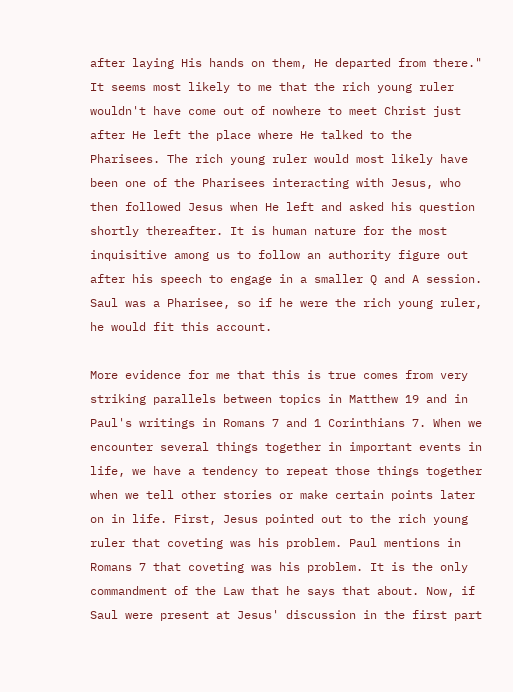after laying His hands on them, He departed from there." It seems most likely to me that the rich young ruler wouldn't have come out of nowhere to meet Christ just after He left the place where He talked to the Pharisees. The rich young ruler would most likely have been one of the Pharisees interacting with Jesus, who then followed Jesus when He left and asked his question shortly thereafter. It is human nature for the most inquisitive among us to follow an authority figure out after his speech to engage in a smaller Q and A session. Saul was a Pharisee, so if he were the rich young ruler, he would fit this account.

More evidence for me that this is true comes from very striking parallels between topics in Matthew 19 and in Paul's writings in Romans 7 and 1 Corinthians 7. When we encounter several things together in important events in life, we have a tendency to repeat those things together when we tell other stories or make certain points later on in life. First, Jesus pointed out to the rich young ruler that coveting was his problem. Paul mentions in Romans 7 that coveting was his problem. It is the only commandment of the Law that he says that about. Now, if Saul were present at Jesus' discussion in the first part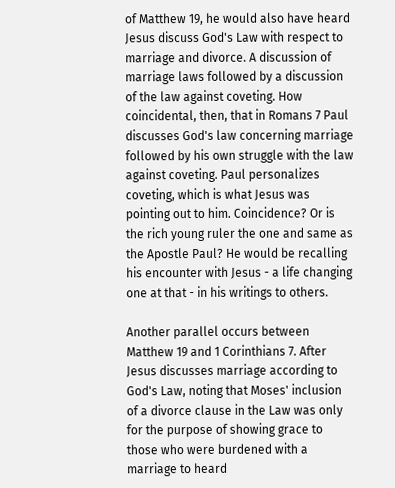of Matthew 19, he would also have heard Jesus discuss God's Law with respect to marriage and divorce. A discussion of marriage laws followed by a discussion of the law against coveting. How coincidental, then, that in Romans 7 Paul discusses God's law concerning marriage followed by his own struggle with the law against coveting. Paul personalizes coveting, which is what Jesus was pointing out to him. Coincidence? Or is the rich young ruler the one and same as the Apostle Paul? He would be recalling his encounter with Jesus - a life changing one at that - in his writings to others.

Another parallel occurs between Matthew 19 and 1 Corinthians 7. After Jesus discusses marriage according to God's Law, noting that Moses' inclusion of a divorce clause in the Law was only for the purpose of showing grace to those who were burdened with a marriage to heard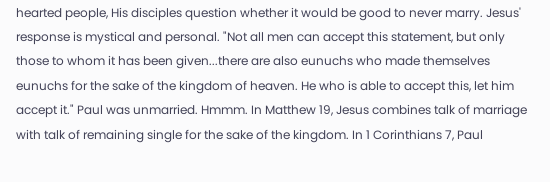hearted people, His disciples question whether it would be good to never marry. Jesus' response is mystical and personal. "Not all men can accept this statement, but only those to whom it has been given...there are also eunuchs who made themselves eunuchs for the sake of the kingdom of heaven. He who is able to accept this, let him accept it." Paul was unmarried. Hmmm. In Matthew 19, Jesus combines talk of marriage with talk of remaining single for the sake of the kingdom. In 1 Corinthians 7, Paul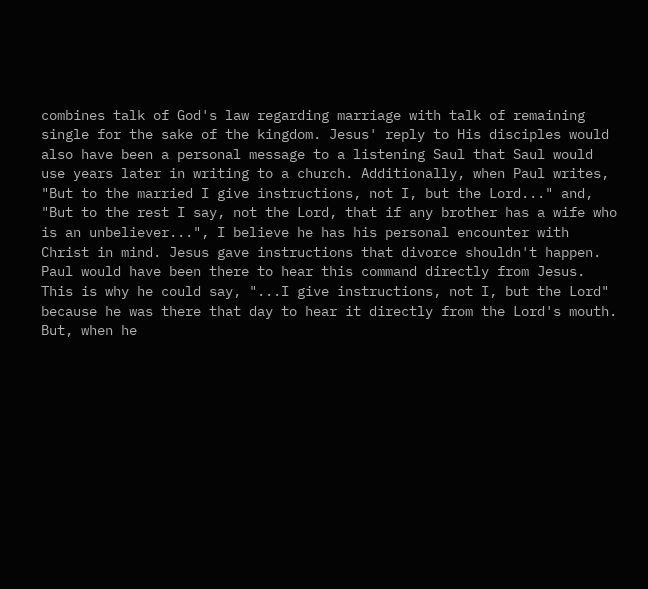combines talk of God's law regarding marriage with talk of remaining single for the sake of the kingdom. Jesus' reply to His disciples would also have been a personal message to a listening Saul that Saul would use years later in writing to a church. Additionally, when Paul writes, "But to the married I give instructions, not I, but the Lord..." and, "But to the rest I say, not the Lord, that if any brother has a wife who is an unbeliever...", I believe he has his personal encounter with Christ in mind. Jesus gave instructions that divorce shouldn't happen. Paul would have been there to hear this command directly from Jesus. This is why he could say, "...I give instructions, not I, but the Lord" because he was there that day to hear it directly from the Lord's mouth. But, when he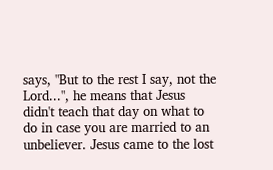says, "But to the rest I say, not the Lord...", he means that Jesus didn't teach that day on what to do in case you are married to an unbeliever. Jesus came to the lost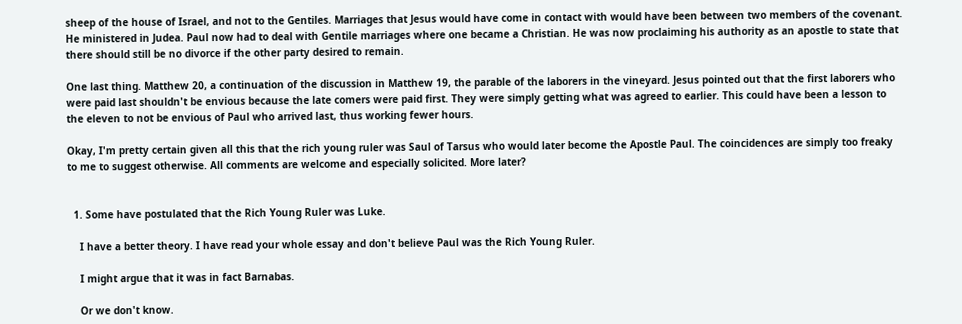sheep of the house of Israel, and not to the Gentiles. Marriages that Jesus would have come in contact with would have been between two members of the covenant. He ministered in Judea. Paul now had to deal with Gentile marriages where one became a Christian. He was now proclaiming his authority as an apostle to state that there should still be no divorce if the other party desired to remain.

One last thing. Matthew 20, a continuation of the discussion in Matthew 19, the parable of the laborers in the vineyard. Jesus pointed out that the first laborers who were paid last shouldn't be envious because the late comers were paid first. They were simply getting what was agreed to earlier. This could have been a lesson to the eleven to not be envious of Paul who arrived last, thus working fewer hours.

Okay, I'm pretty certain given all this that the rich young ruler was Saul of Tarsus who would later become the Apostle Paul. The coincidences are simply too freaky to me to suggest otherwise. All comments are welcome and especially solicited. More later?


  1. Some have postulated that the Rich Young Ruler was Luke.

    I have a better theory. I have read your whole essay and don't believe Paul was the Rich Young Ruler.

    I might argue that it was in fact Barnabas.

    Or we don't know.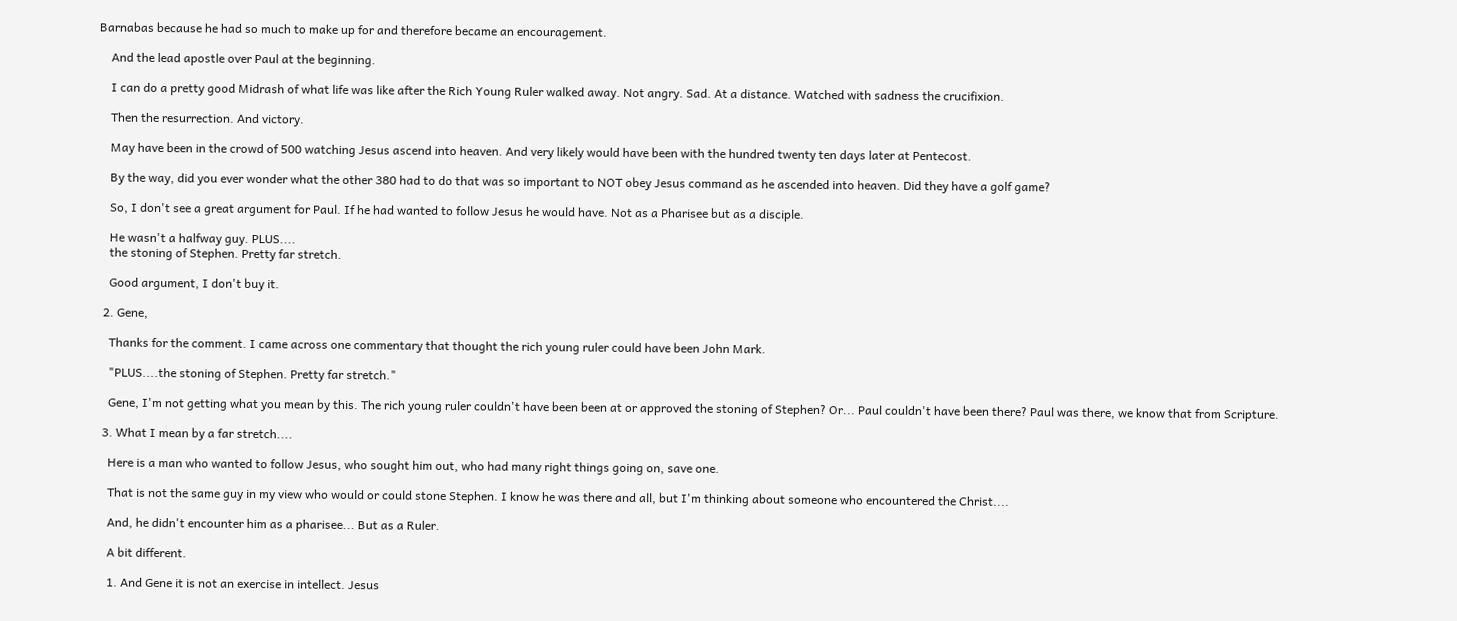Barnabas because he had so much to make up for and therefore became an encouragement.

    And the lead apostle over Paul at the beginning.

    I can do a pretty good Midrash of what life was like after the Rich Young Ruler walked away. Not angry. Sad. At a distance. Watched with sadness the crucifixion.

    Then the resurrection. And victory.

    May have been in the crowd of 500 watching Jesus ascend into heaven. And very likely would have been with the hundred twenty ten days later at Pentecost.

    By the way, did you ever wonder what the other 380 had to do that was so important to NOT obey Jesus command as he ascended into heaven. Did they have a golf game?

    So, I don't see a great argument for Paul. If he had wanted to follow Jesus he would have. Not as a Pharisee but as a disciple.

    He wasn't a halfway guy. PLUS....
    the stoning of Stephen. Pretty far stretch.

    Good argument, I don't buy it.

  2. Gene,

    Thanks for the comment. I came across one commentary that thought the rich young ruler could have been John Mark.

    "PLUS....the stoning of Stephen. Pretty far stretch."

    Gene, I'm not getting what you mean by this. The rich young ruler couldn't have been been at or approved the stoning of Stephen? Or... Paul couldn't have been there? Paul was there, we know that from Scripture.

  3. What I mean by a far stretch....

    Here is a man who wanted to follow Jesus, who sought him out, who had many right things going on, save one.

    That is not the same guy in my view who would or could stone Stephen. I know he was there and all, but I'm thinking about someone who encountered the Christ....

    And, he didn't encounter him as a pharisee... But as a Ruler.

    A bit different.

    1. And Gene it is not an exercise in intellect. Jesus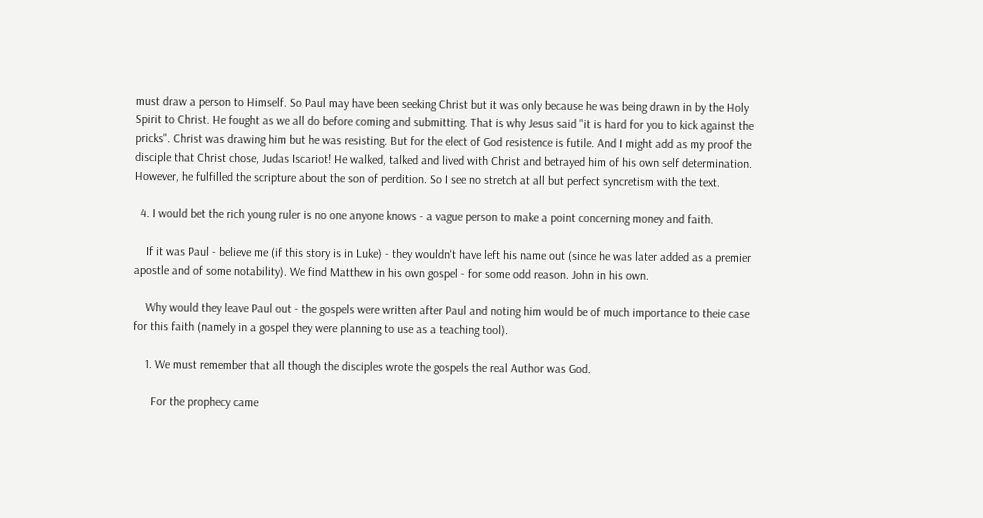must draw a person to Himself. So Paul may have been seeking Christ but it was only because he was being drawn in by the Holy Spirit to Christ. He fought as we all do before coming and submitting. That is why Jesus said "it is hard for you to kick against the pricks". Christ was drawing him but he was resisting. But for the elect of God resistence is futile. And I might add as my proof the disciple that Christ chose, Judas Iscariot! He walked, talked and lived with Christ and betrayed him of his own self determination. However, he fulfilled the scripture about the son of perdition. So I see no stretch at all but perfect syncretism with the text.

  4. I would bet the rich young ruler is no one anyone knows - a vague person to make a point concerning money and faith.

    If it was Paul - believe me (if this story is in Luke) - they wouldn't have left his name out (since he was later added as a premier apostle and of some notability). We find Matthew in his own gospel - for some odd reason. John in his own.

    Why would they leave Paul out - the gospels were written after Paul and noting him would be of much importance to theie case for this faith (namely in a gospel they were planning to use as a teaching tool).

    1. We must remember that all though the disciples wrote the gospels the real Author was God.

      For the prophecy came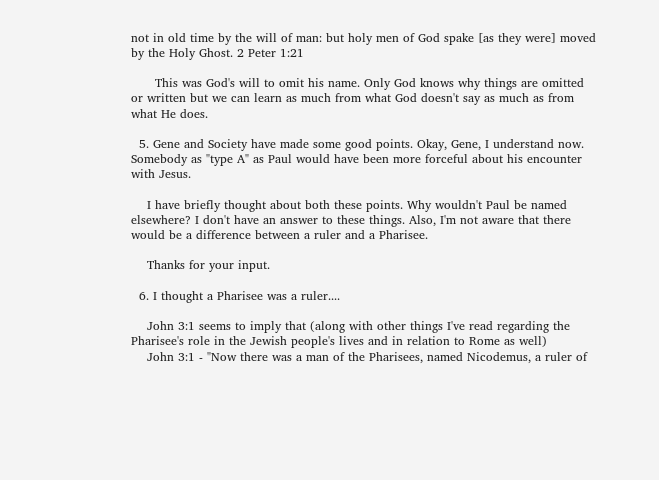not in old time by the will of man: but holy men of God spake [as they were] moved by the Holy Ghost. 2 Peter 1:21

      This was God's will to omit his name. Only God knows why things are omitted or written but we can learn as much from what God doesn't say as much as from what He does.

  5. Gene and Society have made some good points. Okay, Gene, I understand now. Somebody as "type A" as Paul would have been more forceful about his encounter with Jesus.

    I have briefly thought about both these points. Why wouldn't Paul be named elsewhere? I don't have an answer to these things. Also, I'm not aware that there would be a difference between a ruler and a Pharisee.

    Thanks for your input.

  6. I thought a Pharisee was a ruler....

    John 3:1 seems to imply that (along with other things I've read regarding the Pharisee's role in the Jewish people's lives and in relation to Rome as well)
    John 3:1 - "Now there was a man of the Pharisees, named Nicodemus, a ruler of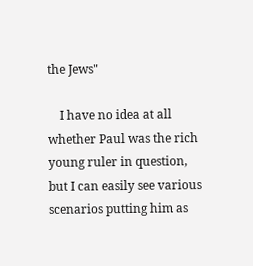the Jews"

    I have no idea at all whether Paul was the rich young ruler in question, but I can easily see various scenarios putting him as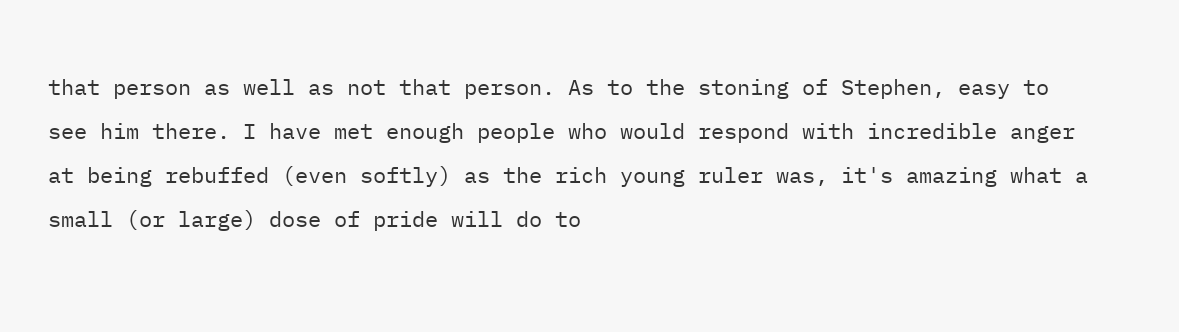that person as well as not that person. As to the stoning of Stephen, easy to see him there. I have met enough people who would respond with incredible anger at being rebuffed (even softly) as the rich young ruler was, it's amazing what a small (or large) dose of pride will do to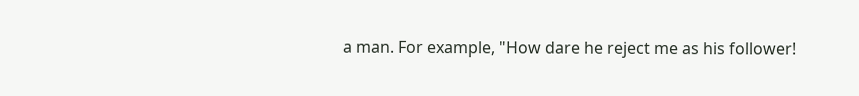a man. For example, "How dare he reject me as his follower!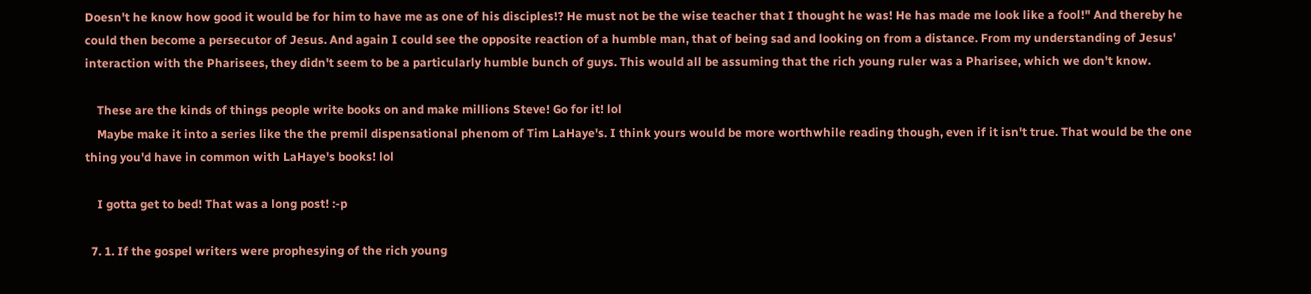Doesn't he know how good it would be for him to have me as one of his disciples!? He must not be the wise teacher that I thought he was! He has made me look like a fool!" And thereby he could then become a persecutor of Jesus. And again I could see the opposite reaction of a humble man, that of being sad and looking on from a distance. From my understanding of Jesus' interaction with the Pharisees, they didn't seem to be a particularly humble bunch of guys. This would all be assuming that the rich young ruler was a Pharisee, which we don't know.

    These are the kinds of things people write books on and make millions Steve! Go for it! lol
    Maybe make it into a series like the the premil dispensational phenom of Tim LaHaye's. I think yours would be more worthwhile reading though, even if it isn't true. That would be the one thing you'd have in common with LaHaye's books! lol

    I gotta get to bed! That was a long post! :-p

  7. 1. If the gospel writers were prophesying of the rich young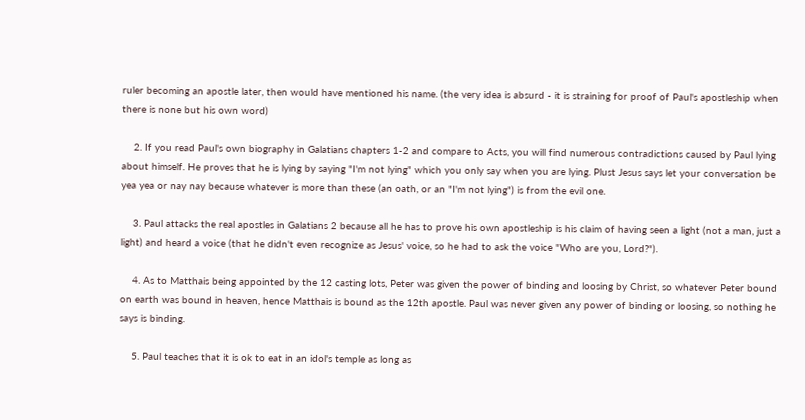ruler becoming an apostle later, then would have mentioned his name. (the very idea is absurd - it is straining for proof of Paul's apostleship when there is none but his own word)

    2. If you read Paul's own biography in Galatians chapters 1-2 and compare to Acts, you will find numerous contradictions caused by Paul lying about himself. He proves that he is lying by saying "I'm not lying" which you only say when you are lying. Plust Jesus says let your conversation be yea yea or nay nay because whatever is more than these (an oath, or an "I'm not lying") is from the evil one.

    3. Paul attacks the real apostles in Galatians 2 because all he has to prove his own apostleship is his claim of having seen a light (not a man, just a light) and heard a voice (that he didn't even recognize as Jesus' voice, so he had to ask the voice "Who are you, Lord?").

    4. As to Matthais being appointed by the 12 casting lots, Peter was given the power of binding and loosing by Christ, so whatever Peter bound on earth was bound in heaven, hence Matthais is bound as the 12th apostle. Paul was never given any power of binding or loosing, so nothing he says is binding.

    5. Paul teaches that it is ok to eat in an idol's temple as long as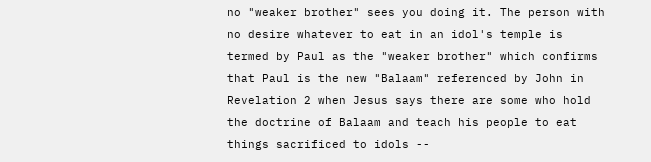no "weaker brother" sees you doing it. The person with no desire whatever to eat in an idol's temple is termed by Paul as the "weaker brother" which confirms that Paul is the new "Balaam" referenced by John in Revelation 2 when Jesus says there are some who hold the doctrine of Balaam and teach his people to eat things sacrificed to idols --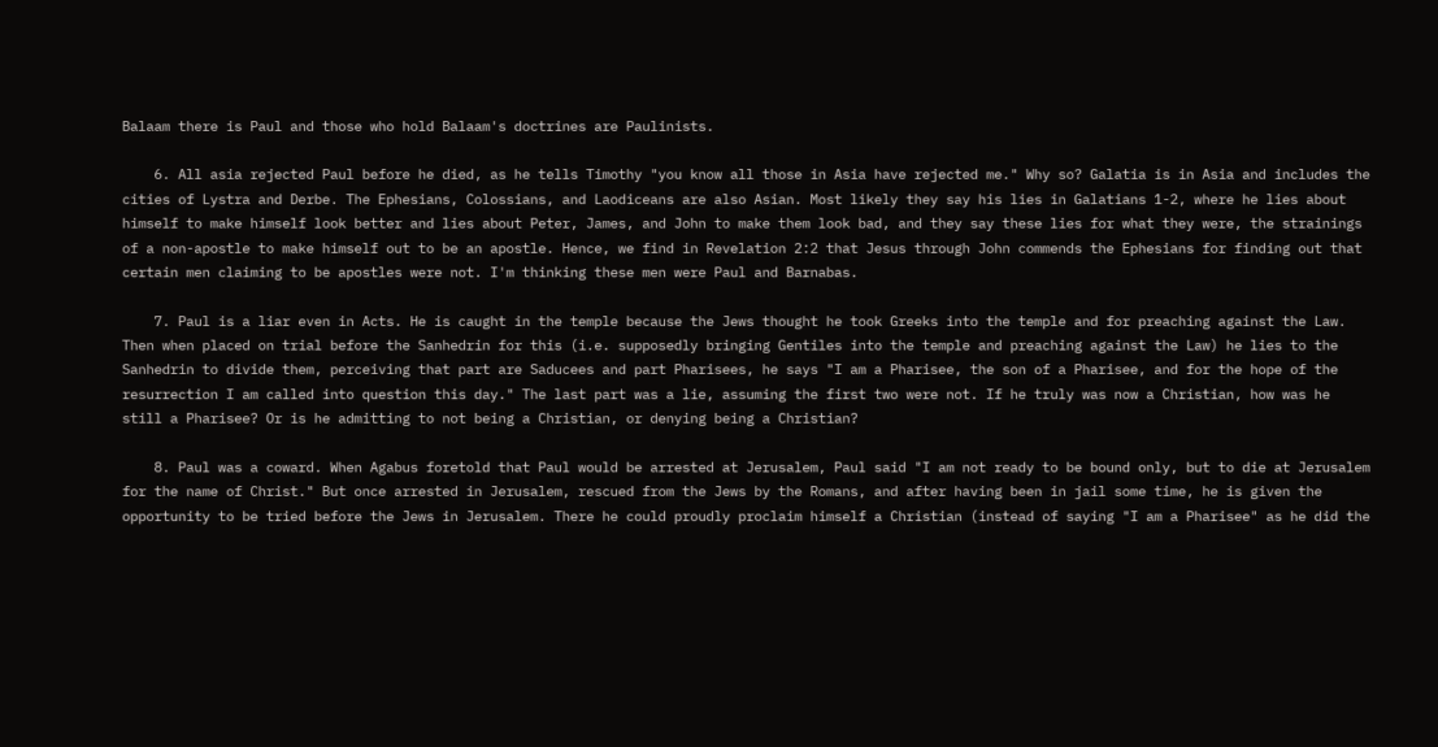Balaam there is Paul and those who hold Balaam's doctrines are Paulinists.

    6. All asia rejected Paul before he died, as he tells Timothy "you know all those in Asia have rejected me." Why so? Galatia is in Asia and includes the cities of Lystra and Derbe. The Ephesians, Colossians, and Laodiceans are also Asian. Most likely they say his lies in Galatians 1-2, where he lies about himself to make himself look better and lies about Peter, James, and John to make them look bad, and they say these lies for what they were, the strainings of a non-apostle to make himself out to be an apostle. Hence, we find in Revelation 2:2 that Jesus through John commends the Ephesians for finding out that certain men claiming to be apostles were not. I'm thinking these men were Paul and Barnabas.

    7. Paul is a liar even in Acts. He is caught in the temple because the Jews thought he took Greeks into the temple and for preaching against the Law. Then when placed on trial before the Sanhedrin for this (i.e. supposedly bringing Gentiles into the temple and preaching against the Law) he lies to the Sanhedrin to divide them, perceiving that part are Saducees and part Pharisees, he says "I am a Pharisee, the son of a Pharisee, and for the hope of the resurrection I am called into question this day." The last part was a lie, assuming the first two were not. If he truly was now a Christian, how was he still a Pharisee? Or is he admitting to not being a Christian, or denying being a Christian?

    8. Paul was a coward. When Agabus foretold that Paul would be arrested at Jerusalem, Paul said "I am not ready to be bound only, but to die at Jerusalem for the name of Christ." But once arrested in Jerusalem, rescued from the Jews by the Romans, and after having been in jail some time, he is given the opportunity to be tried before the Jews in Jerusalem. There he could proudly proclaim himself a Christian (instead of saying "I am a Pharisee" as he did the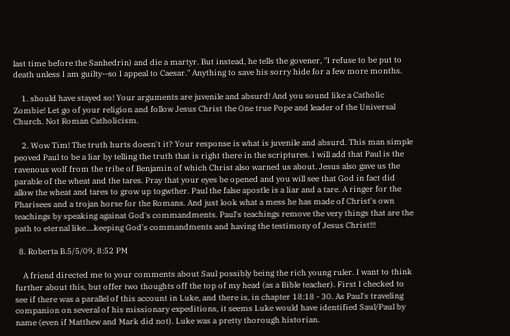last time before the Sanhedrin) and die a martyr. But instead, he tells the govener, "I refuse to be put to death unless I am guilty--so I appeal to Caesar." Anything to save his sorry hide for a few more months.

    1. should have stayed so! Your arguments are juvenile and absurd! And you sound like a Catholic Zombie! Let go of your religion and follow Jesus Christ the One true Pope and leader of the Universal Church. Not Roman Catholicism.

    2. Wow Tim! The truth hurts doesn't it? Your response is what is juvenile and absurd. This man simple peoved Paul to be a liar by telling the truth that is right there in the scriptures. I will add that Paul is the ravenous wolf from the tribe of Benjamin of which Christ also warned us about. Jesus also gave us the parable of the wheat and the tares. Pray that your eyes be opened and you will see that God in fact did allow the wheat and tares to grow up togwther. Paul the false apostle is a liar and a tare. A ringer for the Pharisees and a trojan horse for the Romans. And just look what a mess he has made of Christ's own teachings by speaking againat God's commandments. Paul's teachings remove the very things that are the path to eternal like....keeping God's commandments and having the testimony of Jesus Christ!!!

  8. Roberta B.5/5/09, 8:52 PM

    A friend directed me to your comments about Saul possibly being the rich young ruler. I want to think further about this, but offer two thoughts off the top of my head (as a Bible teacher). First I checked to see if there was a parallel of this account in Luke, and there is, in chapter 18:18 - 30. As Paul's traveling companion on several of his missionary expeditions, it seems Luke would have identified Saul/Paul by name (even if Matthew and Mark did not). Luke was a pretty thorough historian.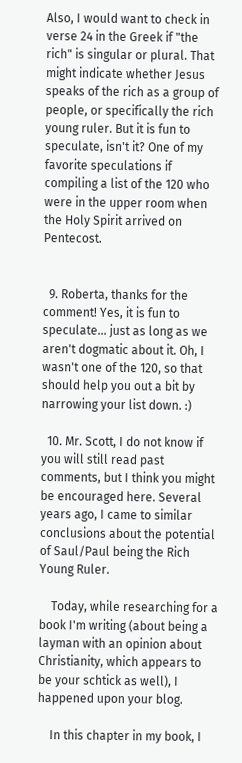Also, I would want to check in verse 24 in the Greek if "the rich" is singular or plural. That might indicate whether Jesus speaks of the rich as a group of people, or specifically the rich young ruler. But it is fun to speculate, isn't it? One of my favorite speculations if compiling a list of the 120 who were in the upper room when the Holy Spirit arrived on Pentecost.


  9. Roberta, thanks for the comment! Yes, it is fun to speculate... just as long as we aren't dogmatic about it. Oh, I wasn't one of the 120, so that should help you out a bit by narrowing your list down. :)

  10. Mr. Scott, I do not know if you will still read past comments, but I think you might be encouraged here. Several years ago, I came to similar conclusions about the potential of Saul/Paul being the Rich Young Ruler.

    Today, while researching for a book I'm writing (about being a layman with an opinion about Christianity, which appears to be your schtick as well), I happened upon your blog.

    In this chapter in my book, I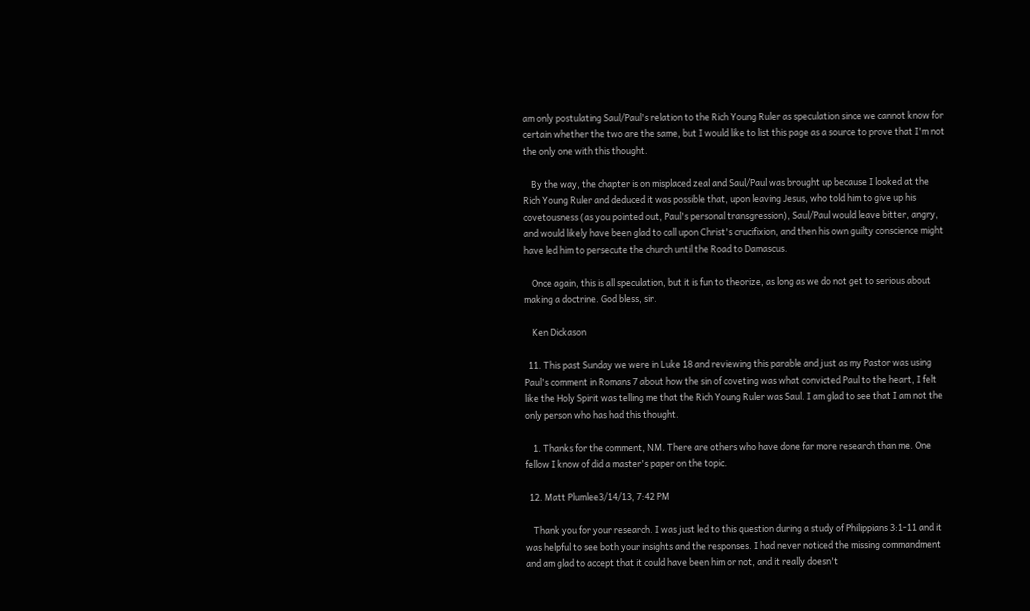am only postulating Saul/Paul's relation to the Rich Young Ruler as speculation since we cannot know for certain whether the two are the same, but I would like to list this page as a source to prove that I'm not the only one with this thought.

    By the way, the chapter is on misplaced zeal and Saul/Paul was brought up because I looked at the Rich Young Ruler and deduced it was possible that, upon leaving Jesus, who told him to give up his covetousness (as you pointed out, Paul's personal transgression), Saul/Paul would leave bitter, angry, and would likely have been glad to call upon Christ's crucifixion, and then his own guilty conscience might have led him to persecute the church until the Road to Damascus.

    Once again, this is all speculation, but it is fun to theorize, as long as we do not get to serious about making a doctrine. God bless, sir.

    Ken Dickason

  11. This past Sunday we were in Luke 18 and reviewing this parable and just as my Pastor was using Paul's comment in Romans 7 about how the sin of coveting was what convicted Paul to the heart, I felt like the Holy Spirit was telling me that the Rich Young Ruler was Saul. I am glad to see that I am not the only person who has had this thought.

    1. Thanks for the comment, NM. There are others who have done far more research than me. One fellow I know of did a master's paper on the topic.

  12. Matt Plumlee3/14/13, 7:42 PM

    Thank you for your research. I was just led to this question during a study of Philippians 3:1-11 and it was helpful to see both your insights and the responses. I had never noticed the missing commandment and am glad to accept that it could have been him or not, and it really doesn't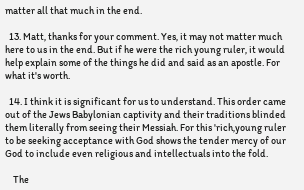matter all that much in the end.

  13. Matt, thanks for your comment. Yes, it may not matter much here to us in the end. But if he were the rich young ruler, it would help explain some of the things he did and said as an apostle. For what it's worth.

  14. I think it is significant for us to understand. This order came out of the Jews Babylonian captivity and their traditions blinded them literally from seeing their Messiah. For this 'rich,young ruler to be seeking acceptance with God shows the tender mercy of our God to include even religious and intellectuals into the fold.

    The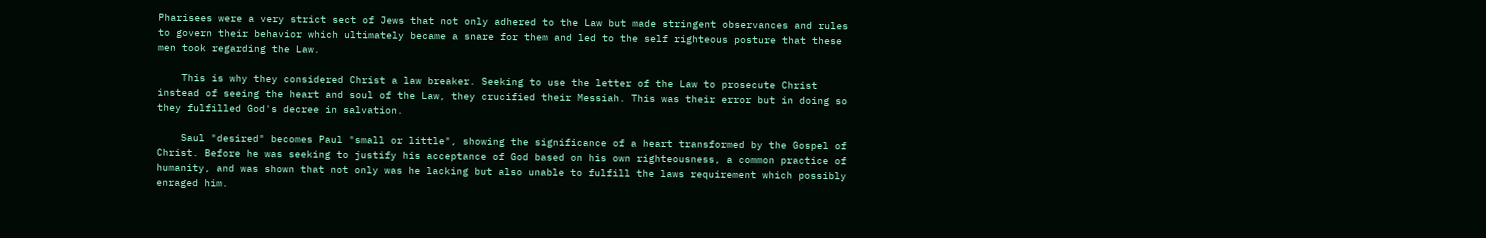Pharisees were a very strict sect of Jews that not only adhered to the Law but made stringent observances and rules to govern their behavior which ultimately became a snare for them and led to the self righteous posture that these men took regarding the Law.

    This is why they considered Christ a law breaker. Seeking to use the letter of the Law to prosecute Christ instead of seeing the heart and soul of the Law, they crucified their Messiah. This was their error but in doing so they fulfilled God's decree in salvation.

    Saul "desired" becomes Paul "small or little", showing the significance of a heart transformed by the Gospel of Christ. Before he was seeking to justify his acceptance of God based on his own righteousness, a common practice of humanity, and was shown that not only was he lacking but also unable to fulfill the laws requirement which possibly enraged him.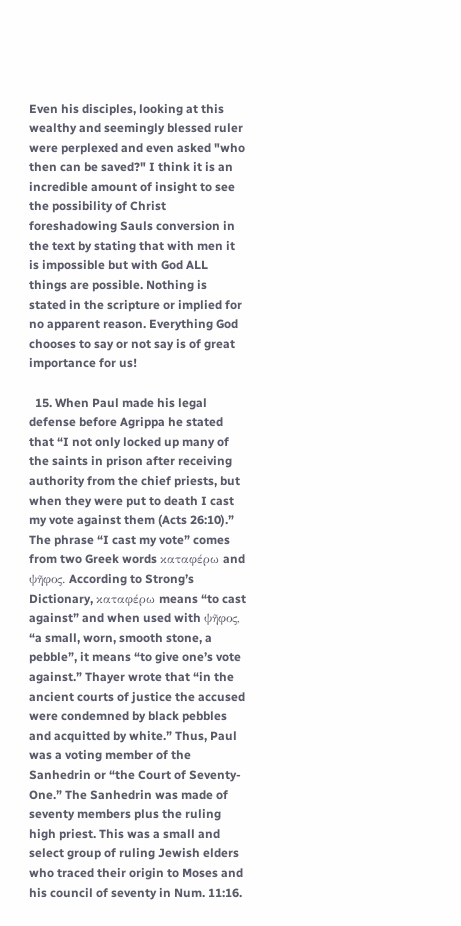Even his disciples, looking at this wealthy and seemingly blessed ruler were perplexed and even asked "who then can be saved?" I think it is an incredible amount of insight to see the possibility of Christ foreshadowing Sauls conversion in the text by stating that with men it is impossible but with God ALL things are possible. Nothing is stated in the scripture or implied for no apparent reason. Everything God chooses to say or not say is of great importance for us!

  15. When Paul made his legal defense before Agrippa he stated that “I not only locked up many of the saints in prison after receiving authority from the chief priests, but when they were put to death I cast my vote against them (Acts 26:10).” The phrase “I cast my vote” comes from two Greek words καταφέρω and ψῆφος. According to Strong’s Dictionary, καταφέρω means “to cast against” and when used with ψῆφος, “a small, worn, smooth stone, a pebble”, it means “to give one’s vote against.” Thayer wrote that “in the ancient courts of justice the accused were condemned by black pebbles and acquitted by white.” Thus, Paul was a voting member of the Sanhedrin or “the Court of Seventy-One.” The Sanhedrin was made of seventy members plus the ruling high priest. This was a small and select group of ruling Jewish elders who traced their origin to Moses and his council of seventy in Num. 11:16.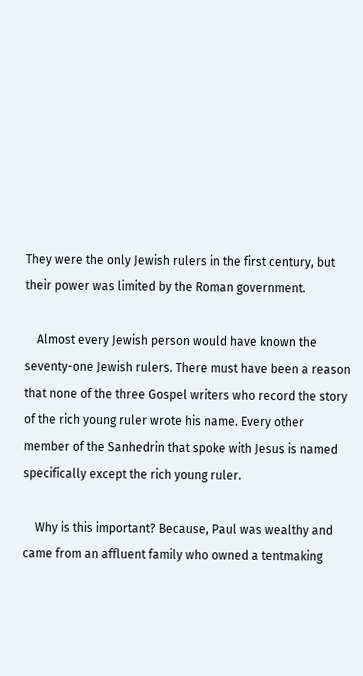They were the only Jewish rulers in the first century, but their power was limited by the Roman government.

    Almost every Jewish person would have known the seventy-one Jewish rulers. There must have been a reason that none of the three Gospel writers who record the story of the rich young ruler wrote his name. Every other member of the Sanhedrin that spoke with Jesus is named specifically except the rich young ruler.

    Why is this important? Because, Paul was wealthy and came from an affluent family who owned a tentmaking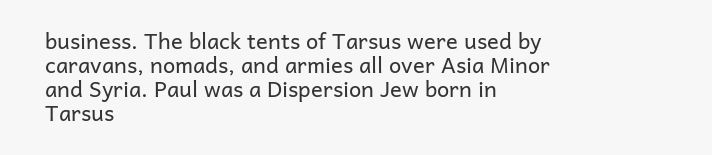business. The black tents of Tarsus were used by caravans, nomads, and armies all over Asia Minor and Syria. Paul was a Dispersion Jew born in Tarsus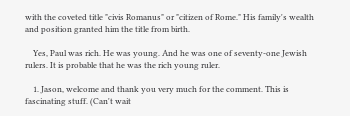with the coveted title "civis Romanus" or "citizen of Rome." His family's wealth and position granted him the title from birth.

    Yes, Paul was rich. He was young. And he was one of seventy-one Jewish rulers. It is probable that he was the rich young ruler.

    1. Jason, welcome and thank you very much for the comment. This is fascinating stuff. (Can't wait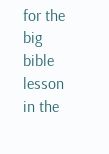for the big bible lesson in the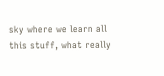sky where we learn all this stuff, what really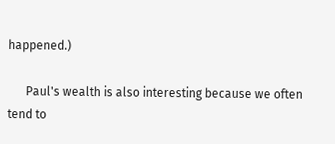happened.)

      Paul's wealth is also interesting because we often tend to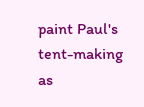paint Paul's tent-making as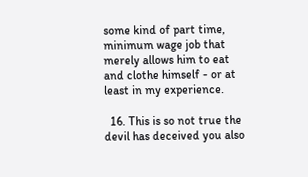some kind of part time, minimum wage job that merely allows him to eat and clothe himself - or at least in my experience.

  16. This is so not true the devil has deceived you also